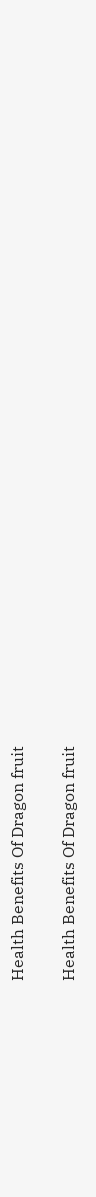Health Benefits Of Dragon fruit

Health Benefits Of Dragon fruit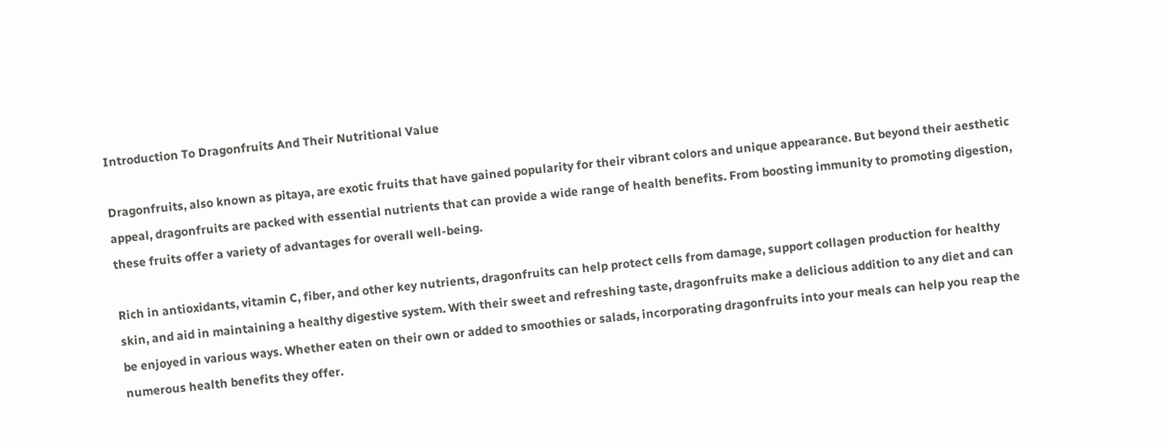Introduction To Dragonfruits And Their Nutritional Value

Dragonfruits, also known as pitaya, are exotic fruits that have gained popularity for their vibrant colors and unique appearance. But beyond their aesthetic appeal, dragonfruits are packed with essential nutrients that can provide a wide range of health benefits. From boosting immunity to promoting digestion, these fruits offer a variety of advantages for overall well-being.

Rich in antioxidants, vitamin C, fiber, and other key nutrients, dragonfruits can help protect cells from damage, support collagen production for healthy skin, and aid in maintaining a healthy digestive system. With their sweet and refreshing taste, dragonfruits make a delicious addition to any diet and can be enjoyed in various ways. Whether eaten on their own or added to smoothies or salads, incorporating dragonfruits into your meals can help you reap the numerous health benefits they offer.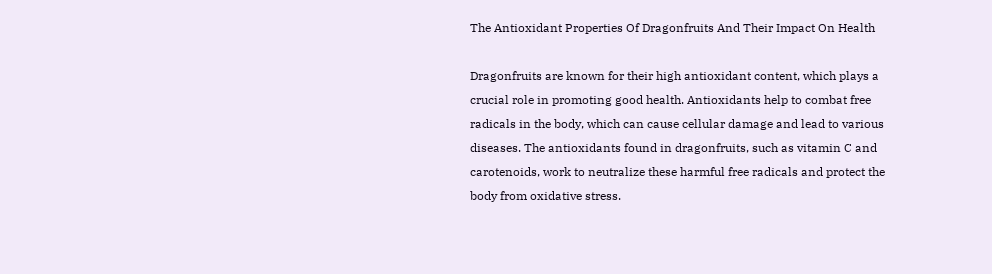The Antioxidant Properties Of Dragonfruits And Their Impact On Health

Dragonfruits are known for their high antioxidant content, which plays a crucial role in promoting good health. Antioxidants help to combat free radicals in the body, which can cause cellular damage and lead to various diseases. The antioxidants found in dragonfruits, such as vitamin C and carotenoids, work to neutralize these harmful free radicals and protect the body from oxidative stress.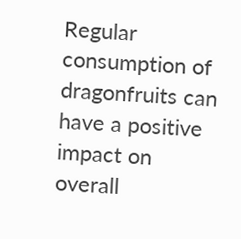Regular consumption of dragonfruits can have a positive impact on overall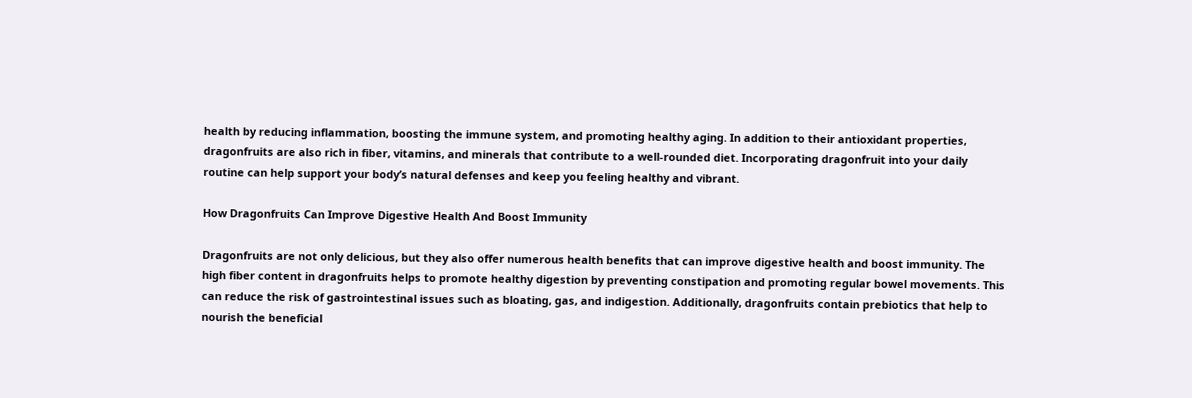health by reducing inflammation, boosting the immune system, and promoting healthy aging. In addition to their antioxidant properties, dragonfruits are also rich in fiber, vitamins, and minerals that contribute to a well-rounded diet. Incorporating dragonfruit into your daily routine can help support your body’s natural defenses and keep you feeling healthy and vibrant.

How Dragonfruits Can Improve Digestive Health And Boost Immunity

Dragonfruits are not only delicious, but they also offer numerous health benefits that can improve digestive health and boost immunity. The high fiber content in dragonfruits helps to promote healthy digestion by preventing constipation and promoting regular bowel movements. This can reduce the risk of gastrointestinal issues such as bloating, gas, and indigestion. Additionally, dragonfruits contain prebiotics that help to nourish the beneficial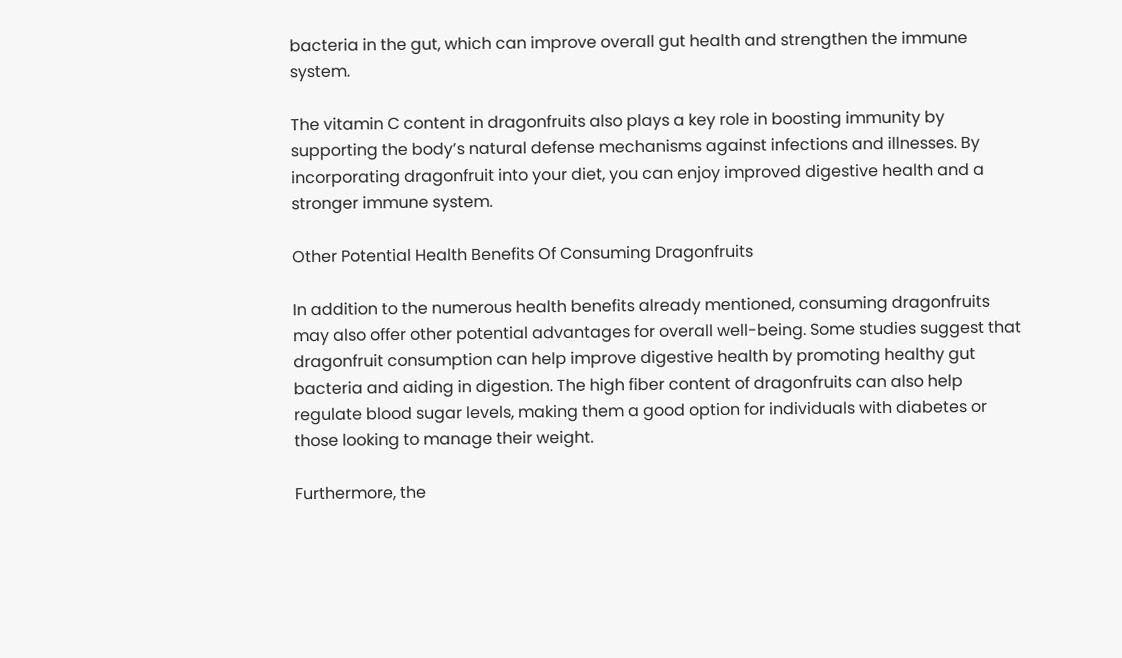bacteria in the gut, which can improve overall gut health and strengthen the immune system.

The vitamin C content in dragonfruits also plays a key role in boosting immunity by supporting the body’s natural defense mechanisms against infections and illnesses. By incorporating dragonfruit into your diet, you can enjoy improved digestive health and a stronger immune system.

Other Potential Health Benefits Of Consuming Dragonfruits

In addition to the numerous health benefits already mentioned, consuming dragonfruits may also offer other potential advantages for overall well-being. Some studies suggest that dragonfruit consumption can help improve digestive health by promoting healthy gut bacteria and aiding in digestion. The high fiber content of dragonfruits can also help regulate blood sugar levels, making them a good option for individuals with diabetes or those looking to manage their weight.

Furthermore, the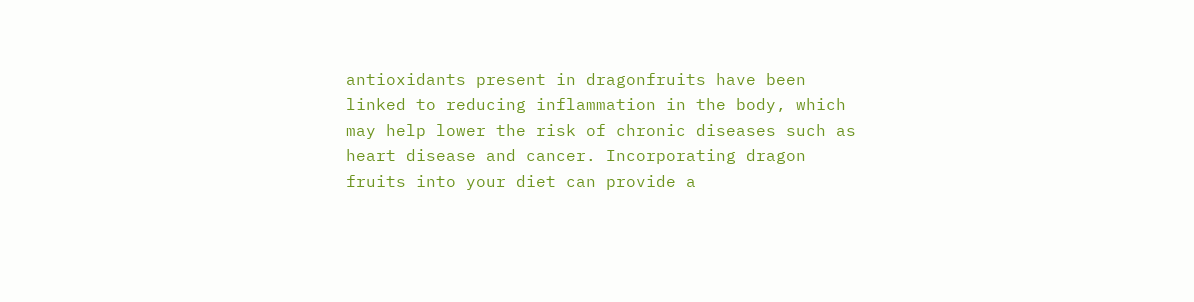antioxidants present in dragonfruits have been linked to reducing inflammation in the body, which may help lower the risk of chronic diseases such as heart disease and cancer. Incorporating dragon fruits into your diet can provide a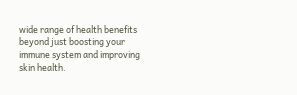wide range of health benefits beyond just boosting your immune system and improving skin health.